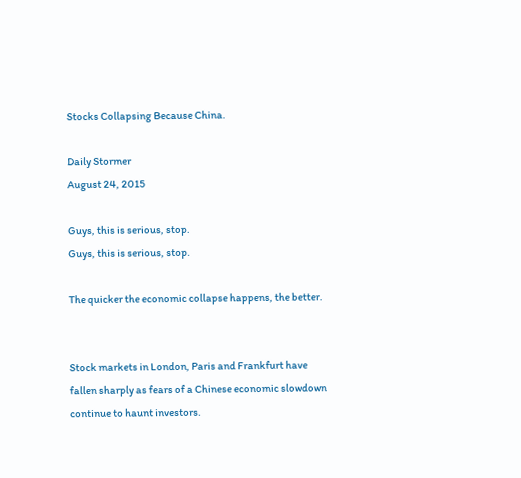Stocks Collapsing Because China.

Daily Stormer
August 24, 2015

Guys, this is serious, stop.
Guys, this is serious, stop.

The quicker the economic collapse happens, the better.


Stock markets in London, Paris and Frankfurt have fallen sharply as fears of a Chinese economic slowdown continue to haunt investors.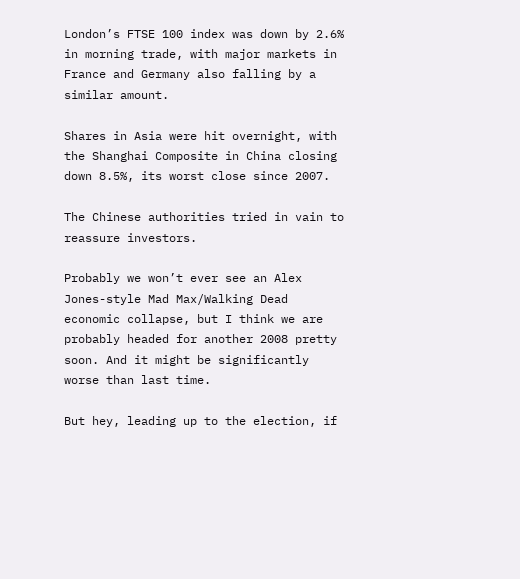London’s FTSE 100 index was down by 2.6% in morning trade, with major markets in France and Germany also falling by a similar amount.

Shares in Asia were hit overnight, with the Shanghai Composite in China closing down 8.5%, its worst close since 2007.

The Chinese authorities tried in vain to reassure investors.

Probably we won’t ever see an Alex Jones-style Mad Max/Walking Dead economic collapse, but I think we are probably headed for another 2008 pretty soon. And it might be significantly worse than last time.

But hey, leading up to the election, if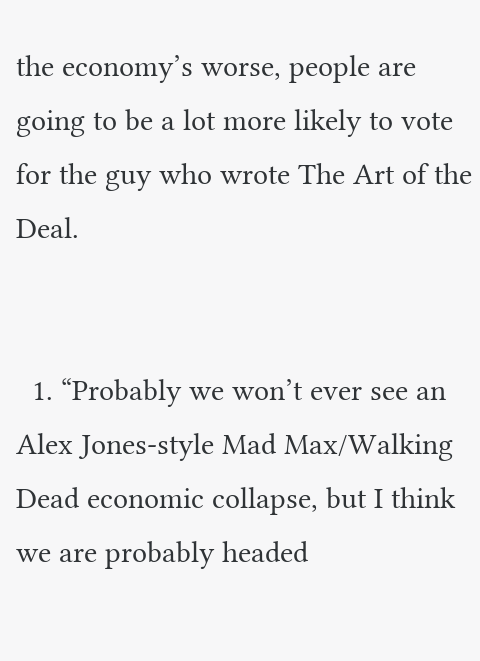the economy’s worse, people are going to be a lot more likely to vote for the guy who wrote The Art of the Deal.


  1. “Probably we won’t ever see an Alex Jones-style Mad Max/Walking Dead economic collapse, but I think we are probably headed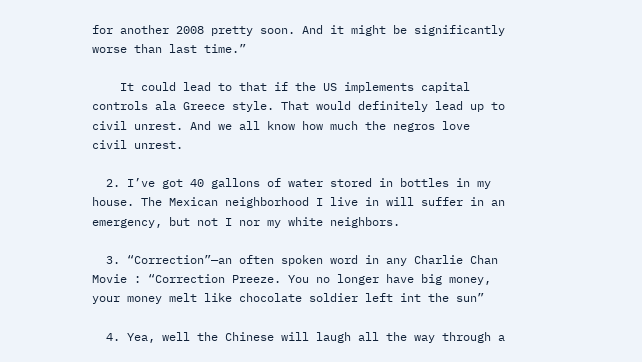for another 2008 pretty soon. And it might be significantly worse than last time.”

    It could lead to that if the US implements capital controls ala Greece style. That would definitely lead up to civil unrest. And we all know how much the negros love civil unrest.

  2. I’ve got 40 gallons of water stored in bottles in my house. The Mexican neighborhood I live in will suffer in an emergency, but not I nor my white neighbors.

  3. “Correction”—an often spoken word in any Charlie Chan Movie : “Correction Preeze. You no longer have big money, your money melt like chocolate soldier left int the sun”

  4. Yea, well the Chinese will laugh all the way through a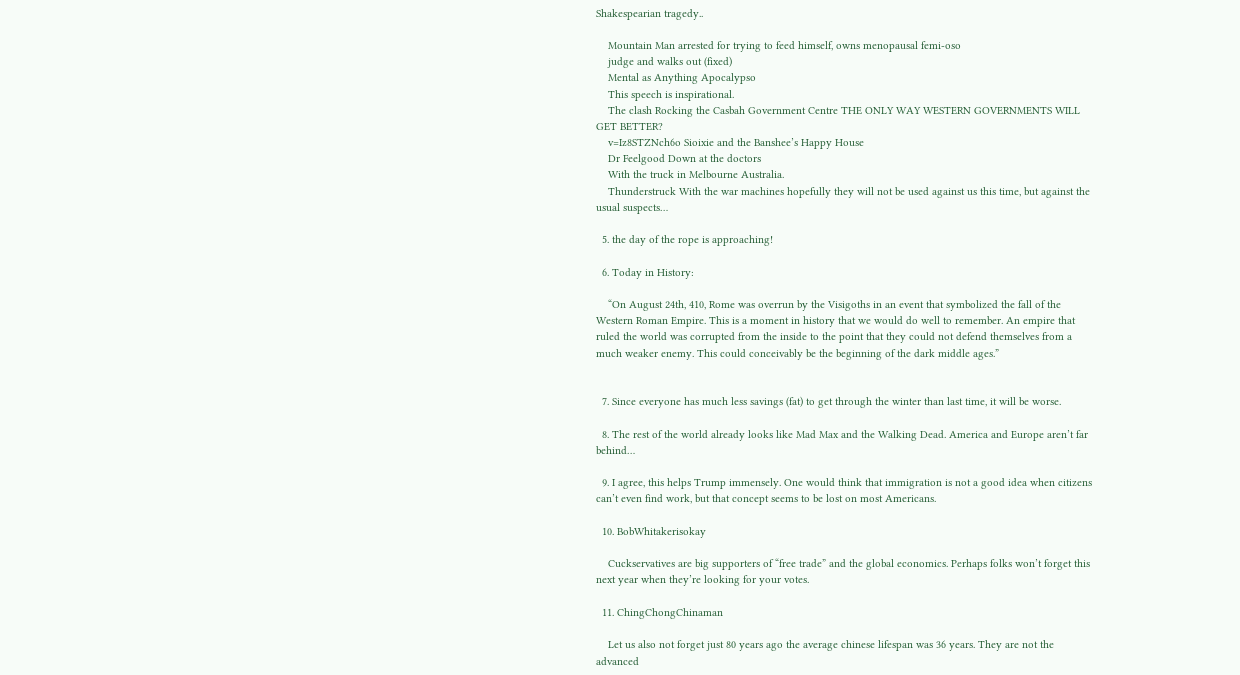Shakespearian tragedy..

    Mountain Man arrested for trying to feed himself, owns menopausal femi-oso
    judge and walks out (fixed)
    Mental as Anything Apocalypso
    This speech is inspirational.
    The clash Rocking the Casbah Government Centre THE ONLY WAY WESTERN GOVERNMENTS WILL GET BETTER?
    v=Iz8STZNch6o Sioixie and the Banshee’s Happy House
    Dr Feelgood Down at the doctors
    With the truck in Melbourne Australia.
    Thunderstruck With the war machines hopefully they will not be used against us this time, but against the usual suspects…

  5. the day of the rope is approaching!

  6. Today in History:

    “On August 24th, 410, Rome was overrun by the Visigoths in an event that symbolized the fall of the Western Roman Empire. This is a moment in history that we would do well to remember. An empire that ruled the world was corrupted from the inside to the point that they could not defend themselves from a much weaker enemy. This could conceivably be the beginning of the dark middle ages.”


  7. Since everyone has much less savings (fat) to get through the winter than last time, it will be worse.

  8. The rest of the world already looks like Mad Max and the Walking Dead. America and Europe aren’t far behind…

  9. I agree, this helps Trump immensely. One would think that immigration is not a good idea when citizens can’t even find work, but that concept seems to be lost on most Americans.

  10. BobWhitakerisokay

    Cuckservatives are big supporters of “free trade” and the global economics. Perhaps folks won’t forget this next year when they’re looking for your votes.

  11. ChingChongChinaman

    Let us also not forget just 80 years ago the average chinese lifespan was 36 years. They are not the advanced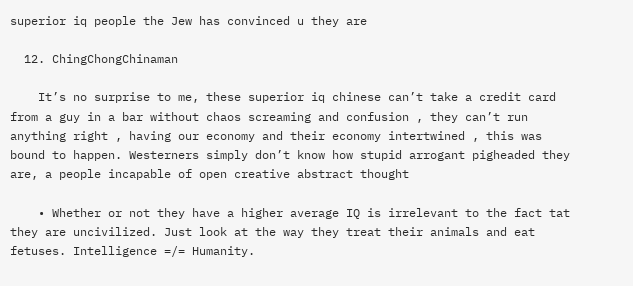superior iq people the Jew has convinced u they are

  12. ChingChongChinaman

    It’s no surprise to me, these superior iq chinese can’t take a credit card from a guy in a bar without chaos screaming and confusion , they can’t run anything right , having our economy and their economy intertwined , this was bound to happen. Westerners simply don’t know how stupid arrogant pigheaded they are, a people incapable of open creative abstract thought

    • Whether or not they have a higher average IQ is irrelevant to the fact tat they are uncivilized. Just look at the way they treat their animals and eat fetuses. Intelligence =/= Humanity.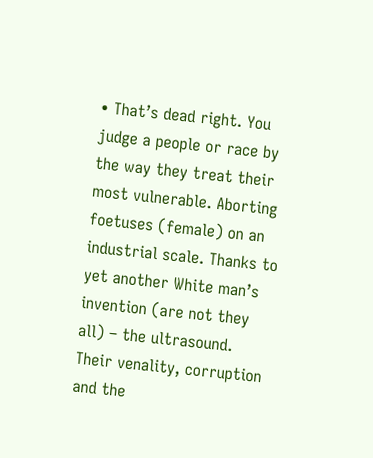• That’s dead right. You judge a people or race by the way they treat their most vulnerable. Aborting foetuses (female) on an industrial scale. Thanks to yet another White man’s invention (are not they all) – the ultrasound. Their venality, corruption and the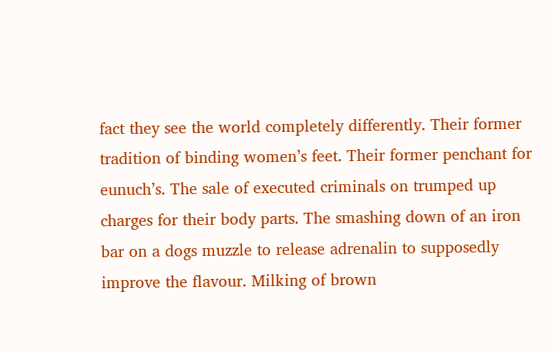fact they see the world completely differently. Their former tradition of binding women’s feet. Their former penchant for eunuch’s. The sale of executed criminals on trumped up charges for their body parts. The smashing down of an iron bar on a dogs muzzle to release adrenalin to supposedly improve the flavour. Milking of brown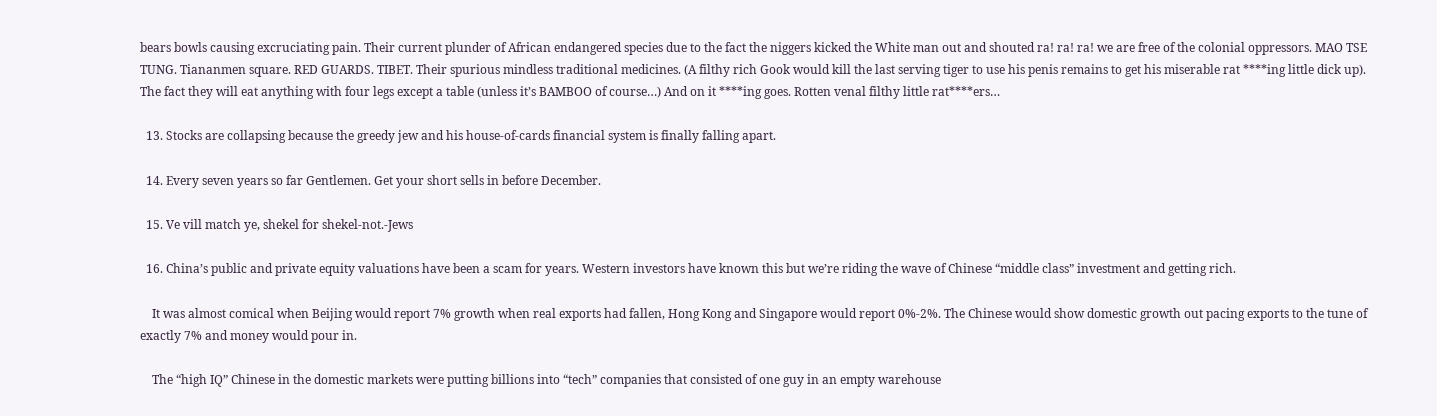bears bowls causing excruciating pain. Their current plunder of African endangered species due to the fact the niggers kicked the White man out and shouted ra! ra! ra! we are free of the colonial oppressors. MAO TSE TUNG. Tiananmen square. RED GUARDS. TIBET. Their spurious mindless traditional medicines. (A filthy rich Gook would kill the last serving tiger to use his penis remains to get his miserable rat ****ing little dick up). The fact they will eat anything with four legs except a table (unless it’s BAMBOO of course…) And on it ****ing goes. Rotten venal filthy little rat****ers…

  13. Stocks are collapsing because the greedy jew and his house-of-cards financial system is finally falling apart.

  14. Every seven years so far Gentlemen. Get your short sells in before December.

  15. Ve vill match ye, shekel for shekel-not.-Jews

  16. China’s public and private equity valuations have been a scam for years. Western investors have known this but we’re riding the wave of Chinese “middle class” investment and getting rich.

    It was almost comical when Beijing would report 7% growth when real exports had fallen, Hong Kong and Singapore would report 0%-2%. The Chinese would show domestic growth out pacing exports to the tune of exactly 7% and money would pour in.

    The “high IQ” Chinese in the domestic markets were putting billions into “tech” companies that consisted of one guy in an empty warehouse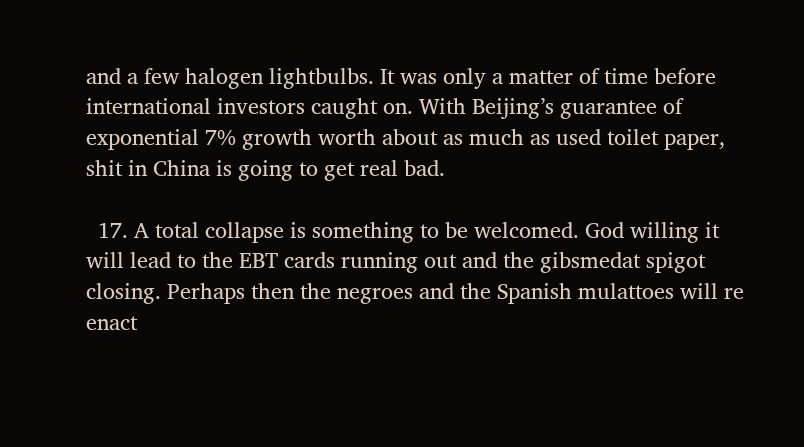and a few halogen lightbulbs. It was only a matter of time before international investors caught on. With Beijing’s guarantee of exponential 7% growth worth about as much as used toilet paper, shit in China is going to get real bad.

  17. A total collapse is something to be welcomed. God willing it will lead to the EBT cards running out and the gibsmedat spigot closing. Perhaps then the negroes and the Spanish mulattoes will re enact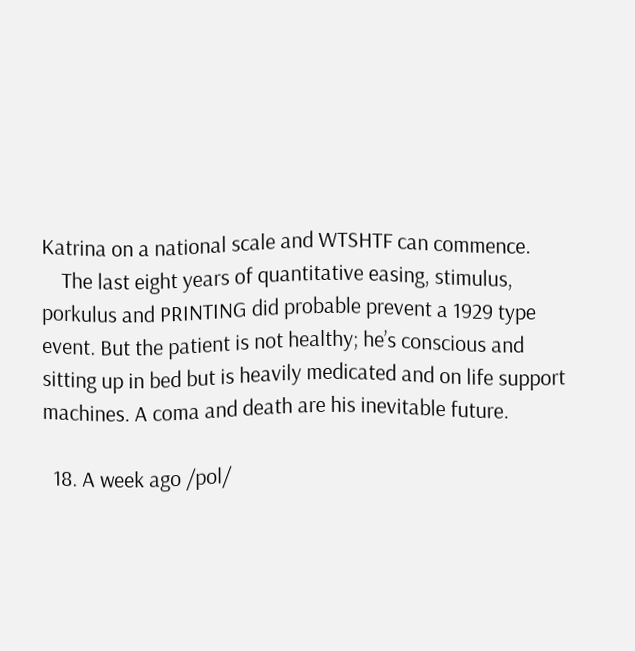Katrina on a national scale and WTSHTF can commence.
    The last eight years of quantitative easing, stimulus, porkulus and PRINTING did probable prevent a 1929 type event. But the patient is not healthy; he’s conscious and sitting up in bed but is heavily medicated and on life support machines. A coma and death are his inevitable future.

  18. A week ago /pol/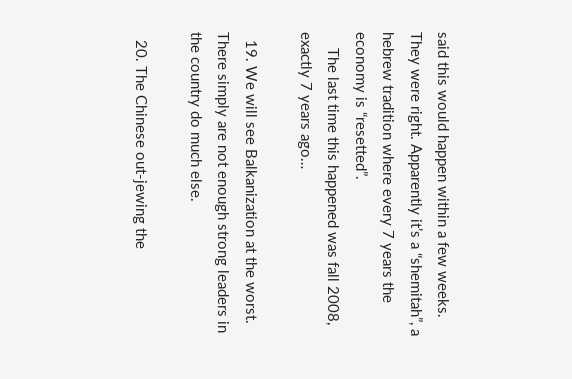said this would happen within a few weeks. They were right. Apparently it’s a “shemitah”, a hebrew tradition where every 7 years the economy is “resetted”.
    The last time this happened was fall 2008, exactly 7 years ago…

  19. We will see Balkanization at the worst. There simply are not enough strong leaders in the country do much else.

  20. The Chinese out-jewing the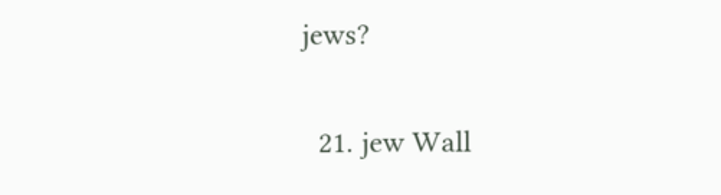jews?

  21. jew Wall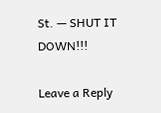St. — SHUT IT DOWN!!!

Leave a Reply